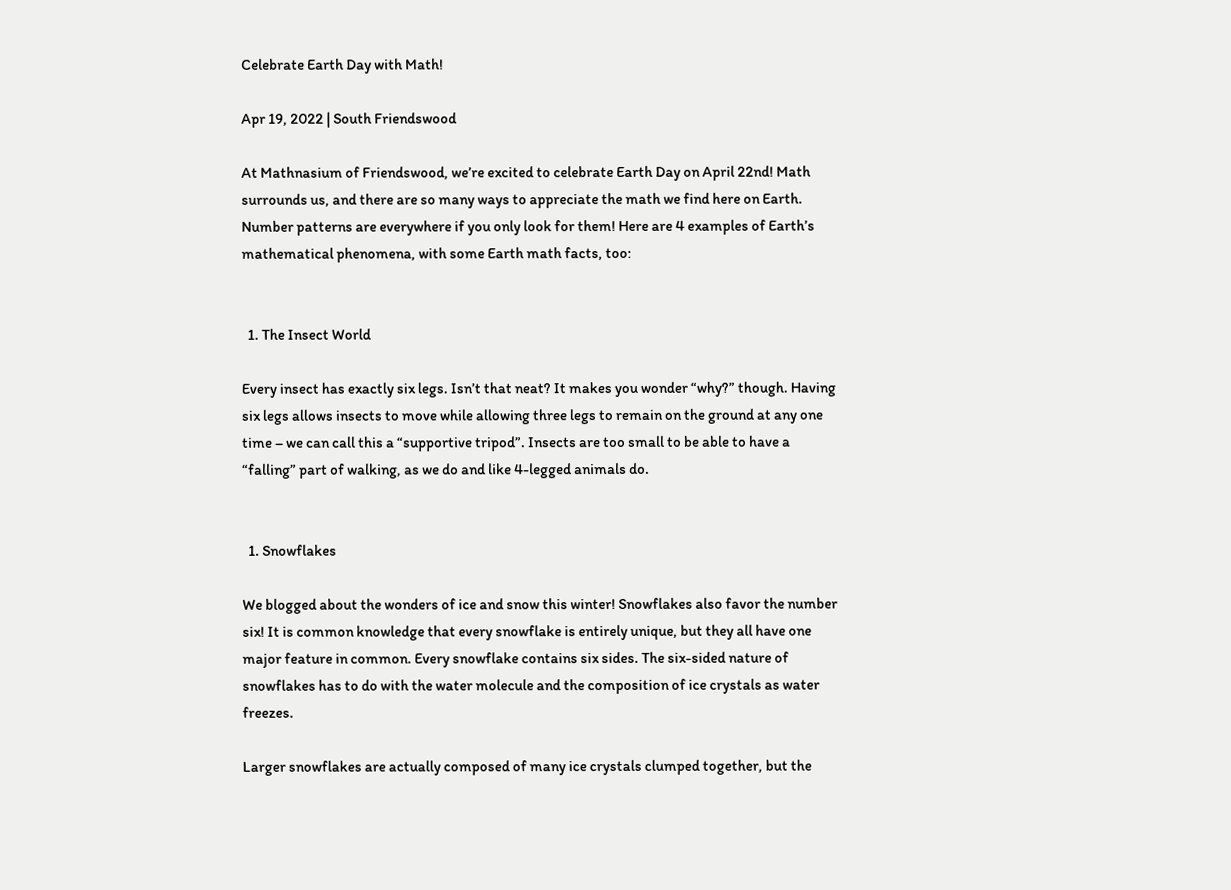Celebrate Earth Day with Math!

Apr 19, 2022 | South Friendswood

At Mathnasium of Friendswood, we’re excited to celebrate Earth Day on April 22nd! Math surrounds us, and there are so many ways to appreciate the math we find here on Earth. Number patterns are everywhere if you only look for them! Here are 4 examples of Earth’s mathematical phenomena, with some Earth math facts, too:


  1. The Insect World

Every insect has exactly six legs. Isn’t that neat? It makes you wonder “why?” though. Having six legs allows insects to move while allowing three legs to remain on the ground at any one time – we can call this a “supportive tripod”. Insects are too small to be able to have a “falling” part of walking, as we do and like 4-legged animals do.


  1. Snowflakes

We blogged about the wonders of ice and snow this winter! Snowflakes also favor the number six! It is common knowledge that every snowflake is entirely unique, but they all have one major feature in common. Every snowflake contains six sides. The six-sided nature of snowflakes has to do with the water molecule and the composition of ice crystals as water freezes.

Larger snowflakes are actually composed of many ice crystals clumped together, but the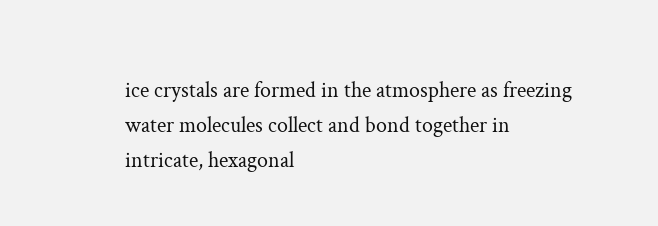ice crystals are formed in the atmosphere as freezing water molecules collect and bond together in intricate, hexagonal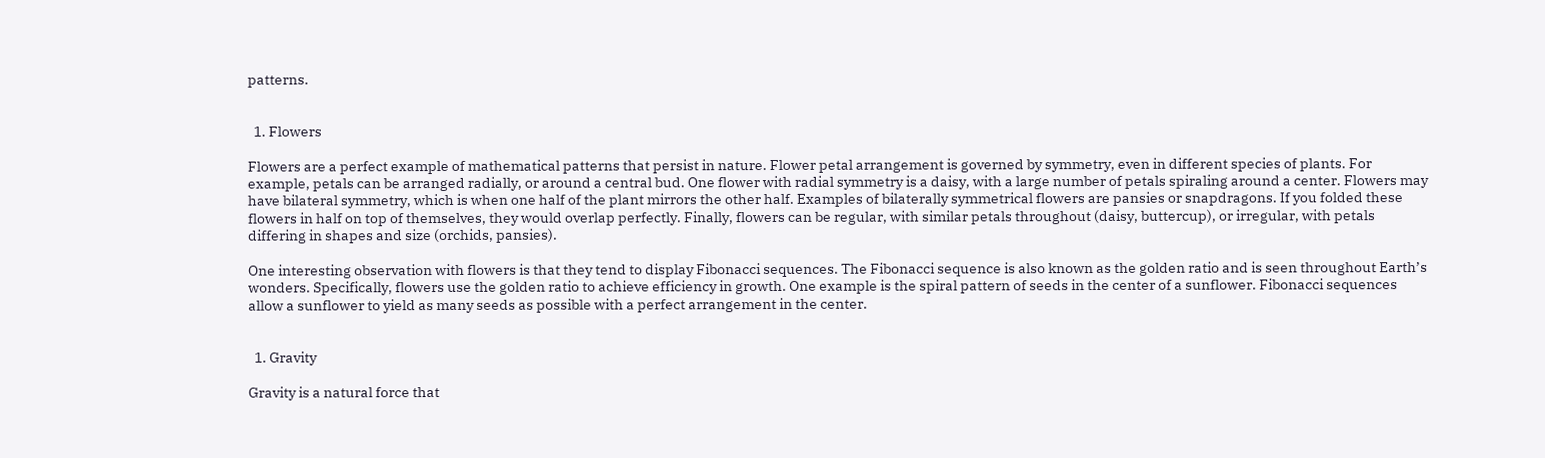patterns.


  1. Flowers

Flowers are a perfect example of mathematical patterns that persist in nature. Flower petal arrangement is governed by symmetry, even in different species of plants. For example, petals can be arranged radially, or around a central bud. One flower with radial symmetry is a daisy, with a large number of petals spiraling around a center. Flowers may have bilateral symmetry, which is when one half of the plant mirrors the other half. Examples of bilaterally symmetrical flowers are pansies or snapdragons. If you folded these flowers in half on top of themselves, they would overlap perfectly. Finally, flowers can be regular, with similar petals throughout (daisy, buttercup), or irregular, with petals differing in shapes and size (orchids, pansies).

One interesting observation with flowers is that they tend to display Fibonacci sequences. The Fibonacci sequence is also known as the golden ratio and is seen throughout Earth’s wonders. Specifically, flowers use the golden ratio to achieve efficiency in growth. One example is the spiral pattern of seeds in the center of a sunflower. Fibonacci sequences allow a sunflower to yield as many seeds as possible with a perfect arrangement in the center.


  1. Gravity

Gravity is a natural force that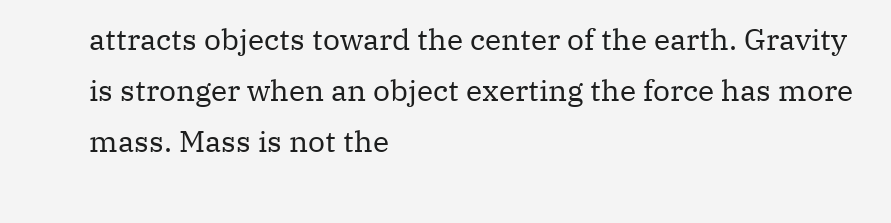attracts objects toward the center of the earth. Gravity is stronger when an object exerting the force has more mass. Mass is not the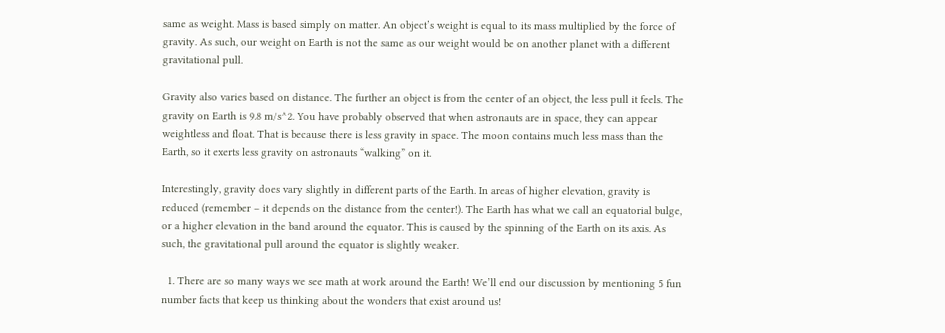same as weight. Mass is based simply on matter. An object’s weight is equal to its mass multiplied by the force of gravity. As such, our weight on Earth is not the same as our weight would be on another planet with a different gravitational pull.

Gravity also varies based on distance. The further an object is from the center of an object, the less pull it feels. The gravity on Earth is 9.8 m/s^2. You have probably observed that when astronauts are in space, they can appear weightless and float. That is because there is less gravity in space. The moon contains much less mass than the Earth, so it exerts less gravity on astronauts “walking” on it.

Interestingly, gravity does vary slightly in different parts of the Earth. In areas of higher elevation, gravity is reduced (remember – it depends on the distance from the center!). The Earth has what we call an equatorial bulge, or a higher elevation in the band around the equator. This is caused by the spinning of the Earth on its axis. As such, the gravitational pull around the equator is slightly weaker.

  1. There are so many ways we see math at work around the Earth! We’ll end our discussion by mentioning 5 fun number facts that keep us thinking about the wonders that exist around us!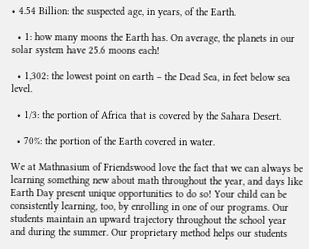• 4.54 Billion: the suspected age, in years, of the Earth.

  • 1: how many moons the Earth has. On average, the planets in our solar system have 25.6 moons each!

  • 1,302: the lowest point on earth – the Dead Sea, in feet below sea level.

  • 1/3: the portion of Africa that is covered by the Sahara Desert.

  • 70%: the portion of the Earth covered in water.

We at Mathnasium of Friendswood love the fact that we can always be learning something new about math throughout the year, and days like Earth Day present unique opportunities to do so! Your child can be consistently learning, too, by enrolling in one of our programs. Our students maintain an upward trajectory throughout the school year and during the summer. Our proprietary method helps our students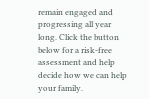remain engaged and progressing all year long. Click the button below for a risk-free assessment and help decide how we can help your family.